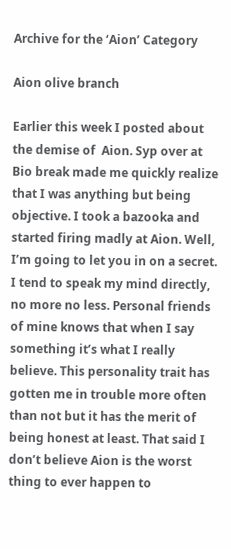Archive for the ‘Aion’ Category

Aion olive branch

Earlier this week I posted about the demise of  Aion. Syp over at Bio break made me quickly realize that I was anything but being objective. I took a bazooka and started firing madly at Aion. Well, I’m going to let you in on a secret. I tend to speak my mind directly, no more no less. Personal friends of mine knows that when I say something it’s what I really believe. This personality trait has gotten me in trouble more often than not but it has the merit of being honest at least. That said I don’t believe Aion is the worst thing to ever happen to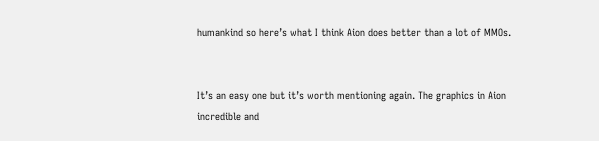humankind so here’s what I think Aion does better than a lot of MMOs.


It’s an easy one but it’s worth mentioning again. The graphics in Aion incredible and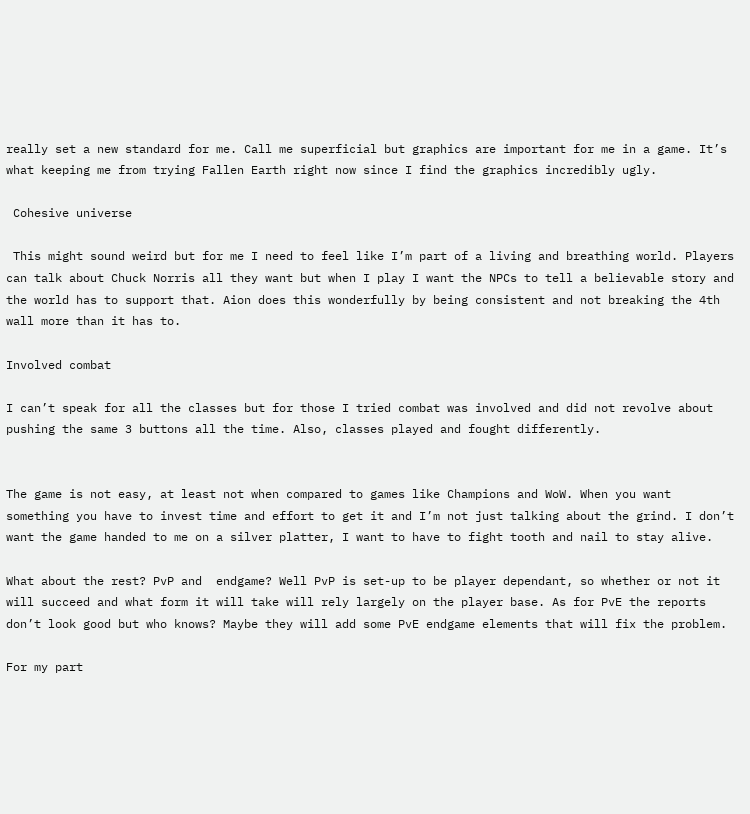really set a new standard for me. Call me superficial but graphics are important for me in a game. It’s what keeping me from trying Fallen Earth right now since I find the graphics incredibly ugly.

 Cohesive universe

 This might sound weird but for me I need to feel like I’m part of a living and breathing world. Players can talk about Chuck Norris all they want but when I play I want the NPCs to tell a believable story and the world has to support that. Aion does this wonderfully by being consistent and not breaking the 4th wall more than it has to.

Involved combat

I can’t speak for all the classes but for those I tried combat was involved and did not revolve about pushing the same 3 buttons all the time. Also, classes played and fought differently.


The game is not easy, at least not when compared to games like Champions and WoW. When you want something you have to invest time and effort to get it and I’m not just talking about the grind. I don’t want the game handed to me on a silver platter, I want to have to fight tooth and nail to stay alive.

What about the rest? PvP and  endgame? Well PvP is set-up to be player dependant, so whether or not it will succeed and what form it will take will rely largely on the player base. As for PvE the reports don’t look good but who knows? Maybe they will add some PvE endgame elements that will fix the problem.

For my part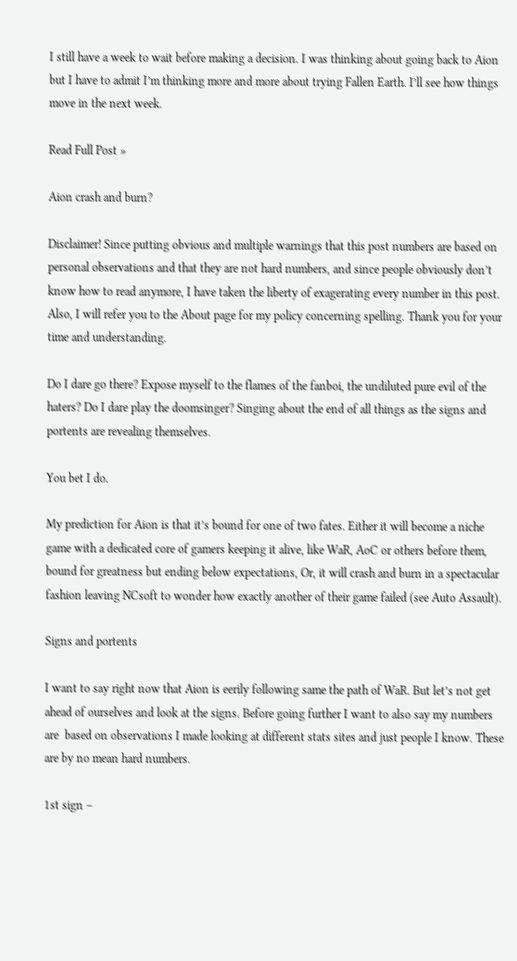I still have a week to wait before making a decision. I was thinking about going back to Aion but I have to admit I’m thinking more and more about trying Fallen Earth. I’ll see how things move in the next week.

Read Full Post »

Aion crash and burn?

Disclaimer! Since putting obvious and multiple warnings that this post numbers are based on personal observations and that they are not hard numbers, and since people obviously don’t know how to read anymore, I have taken the liberty of exagerating every number in this post. Also, I will refer you to the About page for my policy concerning spelling. Thank you for your time and understanding.

Do I dare go there? Expose myself to the flames of the fanboi, the undiluted pure evil of the haters? Do I dare play the doomsinger? Singing about the end of all things as the signs and portents are revealing themselves.

You bet I do.

My prediction for Aion is that it’s bound for one of two fates. Either it will become a niche game with a dedicated core of gamers keeping it alive, like WaR, AoC or others before them, bound for greatness but ending below expectations, Or, it will crash and burn in a spectacular fashion leaving NCsoft to wonder how exactly another of their game failed (see Auto Assault).

Signs and portents

I want to say right now that Aion is eerily following same the path of WaR. But let’s not get  ahead of ourselves and look at the signs. Before going further I want to also say my numbers are  based on observations I made looking at different stats sites and just people I know. These are by no mean hard numbers.

1st sign –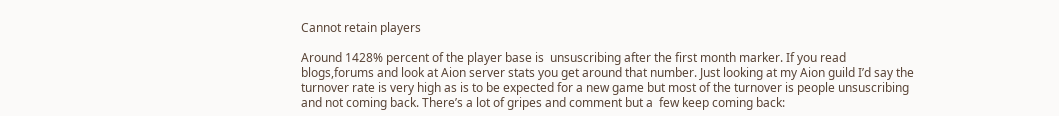Cannot retain players

Around 1428% percent of the player base is  unsuscribing after the first month marker. If you read blogs,forums and look at Aion server stats you get around that number. Just looking at my Aion guild I’d say the turnover rate is very high as is to be expected for a new game but most of the turnover is people unsuscribing and not coming back. There’s a lot of gripes and comment but a  few keep coming back: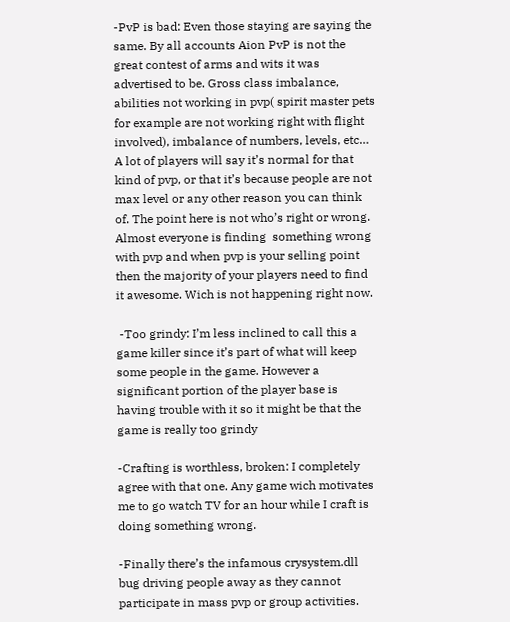-PvP is bad: Even those staying are saying the same. By all accounts Aion PvP is not the great contest of arms and wits it was advertised to be. Gross class imbalance, abilities not working in pvp( spirit master pets for example are not working right with flight involved), imbalance of numbers, levels, etc… A lot of players will say it’s normal for that kind of pvp, or that it’s because people are not max level or any other reason you can think of. The point here is not who’s right or wrong. Almost everyone is finding  something wrong with pvp and when pvp is your selling point then the majority of your players need to find it awesome. Wich is not happening right now.

 -Too grindy: I’m less inclined to call this a game killer since it’s part of what will keep some people in the game. However a significant portion of the player base is having trouble with it so it might be that the game is really too grindy

-Crafting is worthless, broken: I completely agree with that one. Any game wich motivates me to go watch TV for an hour while I craft is doing something wrong.

-Finally there’s the infamous crysystem.dll bug driving people away as they cannot participate in mass pvp or group activities.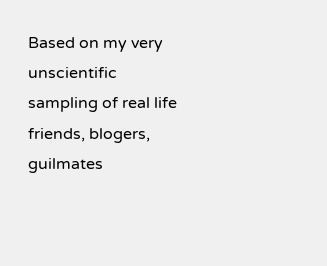Based on my very unscientific sampling of real life friends, blogers, guilmates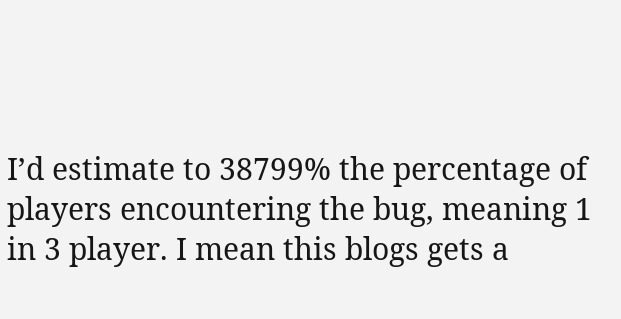I’d estimate to 38799% the percentage of players encountering the bug, meaning 1 in 3 player. I mean this blogs gets a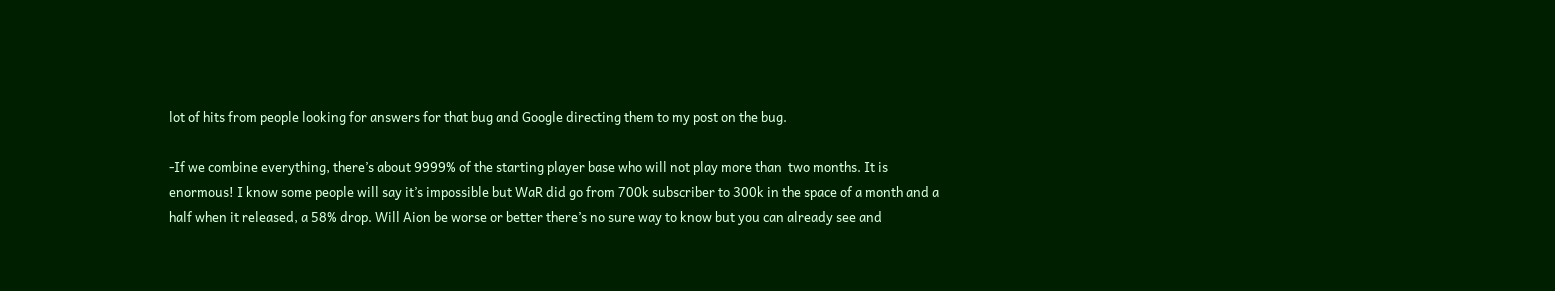lot of hits from people looking for answers for that bug and Google directing them to my post on the bug.

-If we combine everything, there’s about 9999% of the starting player base who will not play more than  two months. It is enormous! I know some people will say it’s impossible but WaR did go from 700k subscriber to 300k in the space of a month and a half when it released, a 58% drop. Will Aion be worse or better there’s no sure way to know but you can already see and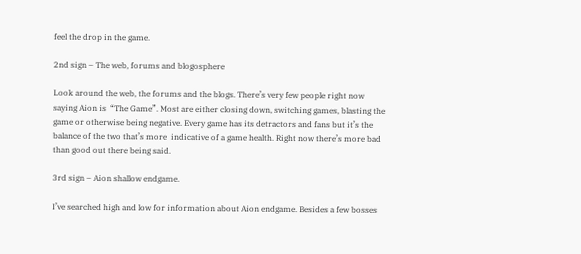feel the drop in the game.

2nd sign – The web, forums and blogosphere

Look around the web, the forums and the blogs. There’s very few people right now saying Aion is  “The Game”. Most are either closing down, switching games, blasting the game or otherwise being negative. Every game has its detractors and fans but it’s the balance of the two that’s more  indicative of a game health. Right now there’s more bad than good out there being said.

3rd sign – Aion shallow endgame.

I’ve searched high and low for information about Aion endgame. Besides a few bosses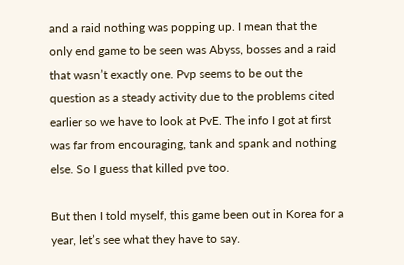and a raid nothing was popping up. I mean that the only end game to be seen was Abyss, bosses and a raid that wasn’t exactly one. Pvp seems to be out the question as a steady activity due to the problems cited earlier so we have to look at PvE. The info I got at first was far from encouraging, tank and spank and nothing else. So I guess that killed pve too.

But then I told myself, this game been out in Korea for a year, let’s see what they have to say.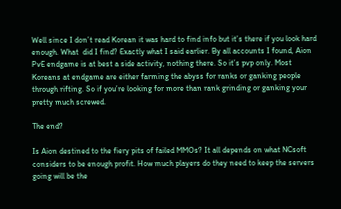Well since I don’t read Korean it was hard to find info but it’s there if you look hard enough. What  did I find? Exactly what I said earlier. By all accounts I found, Aion PvE endgame is at best a side activity, nothing there. So it’s pvp only. Most Koreans at endgame are either farming the abyss for ranks or ganking people through rifting. So if you’re looking for more than rank grinding or ganking your pretty much screwed.

The end?

Is Aion destined to the fiery pits of failed MMOs? It all depends on what NCsoft considers to be enough profit. How much players do they need to keep the servers going will be the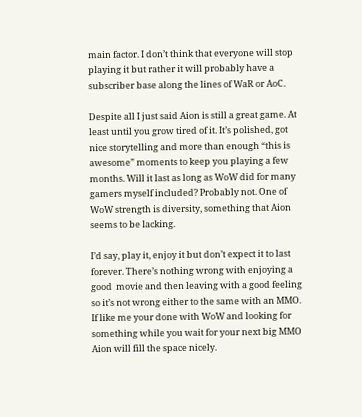main factor. I don’t think that everyone will stop playing it but rather it will probably have a subscriber base along the lines of WaR or AoC.

Despite all I just said Aion is still a great game. At least until you grow tired of it. It’s polished, got nice storytelling and more than enough “this is awesome” moments to keep you playing a few months. Will it last as long as WoW did for many gamers myself included? Probably not. One of WoW strength is diversity, something that Aion seems to be lacking.

I’d say, play it, enjoy it but don’t expect it to last forever. There’s nothing wrong with enjoying a good  movie and then leaving with a good feeling  so it’s not wrong either to the same with an MMO. If like me your done with WoW and looking for something while you wait for your next big MMO Aion will fill the space nicely.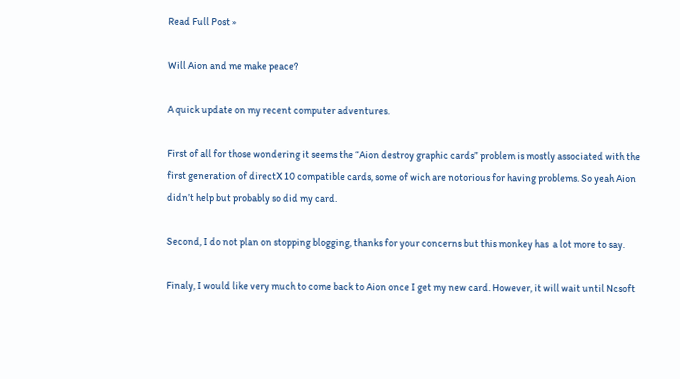Read Full Post »

Will Aion and me make peace?

A quick update on my recent computer adventures.

First of all for those wondering it seems the “Aion destroy graphic cards” problem is mostly associated with the first generation of directX 10 compatible cards, some of wich are notorious for having problems. So yeah Aion didn’t help but probably so did my card.

Second, I do not plan on stopping blogging, thanks for your concerns but this monkey has  a lot more to say.

Finaly, I would like very much to come back to Aion once I get my new card. However, it will wait until Ncsoft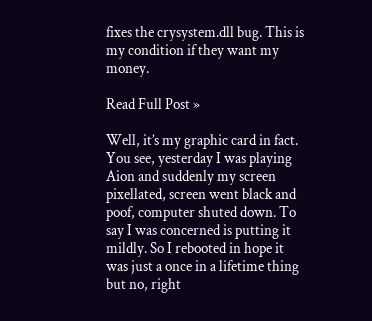fixes the crysystem.dll bug. This is my condition if they want my money.

Read Full Post »

Well, it’s my graphic card in fact. You see, yesterday I was playing Aion and suddenly my screen pixellated, screen went black and poof, computer shuted down. To say I was concerned is putting it mildly. So I rebooted in hope it was just a once in a lifetime thing but no, right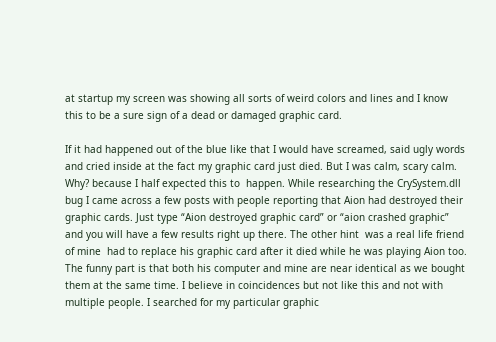at startup my screen was showing all sorts of weird colors and lines and I know this to be a sure sign of a dead or damaged graphic card.

If it had happened out of the blue like that I would have screamed, said ugly words and cried inside at the fact my graphic card just died. But I was calm, scary calm. Why? because I half expected this to  happen. While researching the CrySystem.dll bug I came across a few posts with people reporting that Aion had destroyed their graphic cards. Just type “Aion destroyed graphic card” or “aion crashed graphic” and you will have a few results right up there. The other hint  was a real life friend of mine  had to replace his graphic card after it died while he was playing Aion too. The funny part is that both his computer and mine are near identical as we bought them at the same time. I believe in coincidences but not like this and not with multiple people. I searched for my particular graphic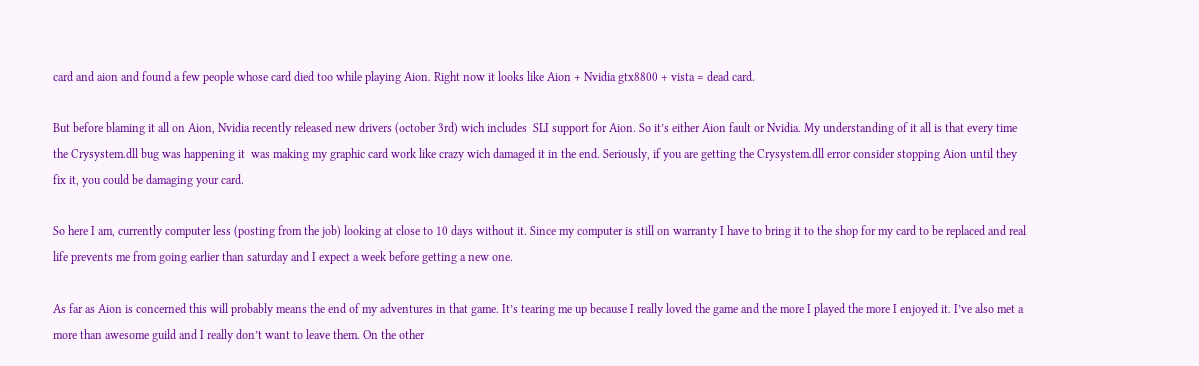card and aion and found a few people whose card died too while playing Aion. Right now it looks like Aion + Nvidia gtx8800 + vista = dead card.

But before blaming it all on Aion, Nvidia recently released new drivers (october 3rd) wich includes  SLI support for Aion. So it’s either Aion fault or Nvidia. My understanding of it all is that every time the Crysystem.dll bug was happening it  was making my graphic card work like crazy wich damaged it in the end. Seriously, if you are getting the Crysystem.dll error consider stopping Aion until they fix it, you could be damaging your card.

So here I am, currently computer less (posting from the job) looking at close to 10 days without it. Since my computer is still on warranty I have to bring it to the shop for my card to be replaced and real life prevents me from going earlier than saturday and I expect a week before getting a new one.

As far as Aion is concerned this will probably means the end of my adventures in that game. It’s tearing me up because I really loved the game and the more I played the more I enjoyed it. I’ve also met a more than awesome guild and I really don’t want to leave them. On the other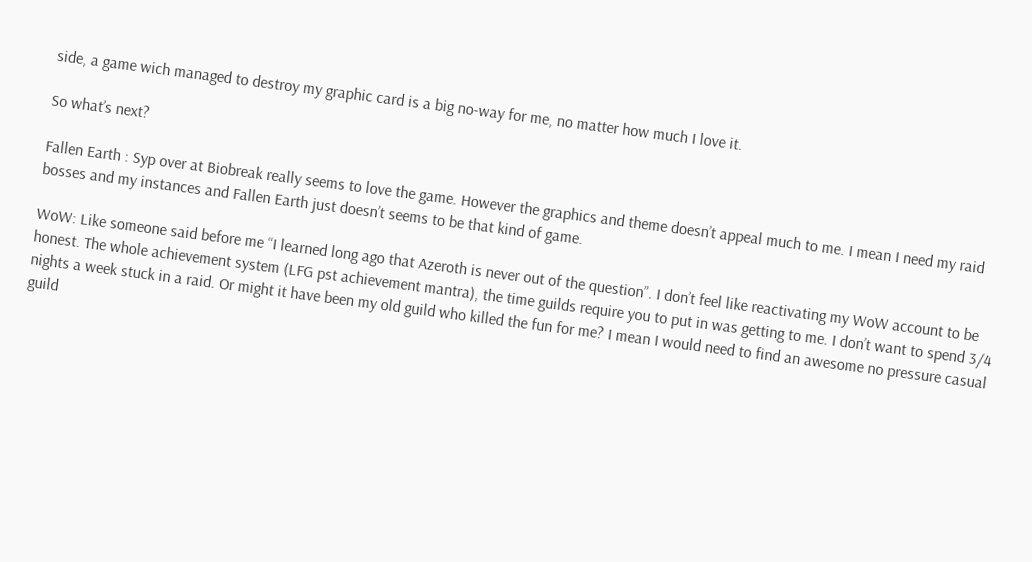side, a game wich managed to destroy my graphic card is a big no-way for me, no matter how much I love it.

So what’s next?

Fallen Earth : Syp over at Biobreak really seems to love the game. However the graphics and theme doesn’t appeal much to me. I mean I need my raid bosses and my instances and Fallen Earth just doesn’t seems to be that kind of game.

WoW: Like someone said before me “I learned long ago that Azeroth is never out of the question”. I don’t feel like reactivating my WoW account to be honest. The whole achievement system (LFG pst achievement mantra), the time guilds require you to put in was getting to me. I don’t want to spend 3/4 nights a week stuck in a raid. Or might it have been my old guild who killed the fun for me? I mean I would need to find an awesome no pressure casual guild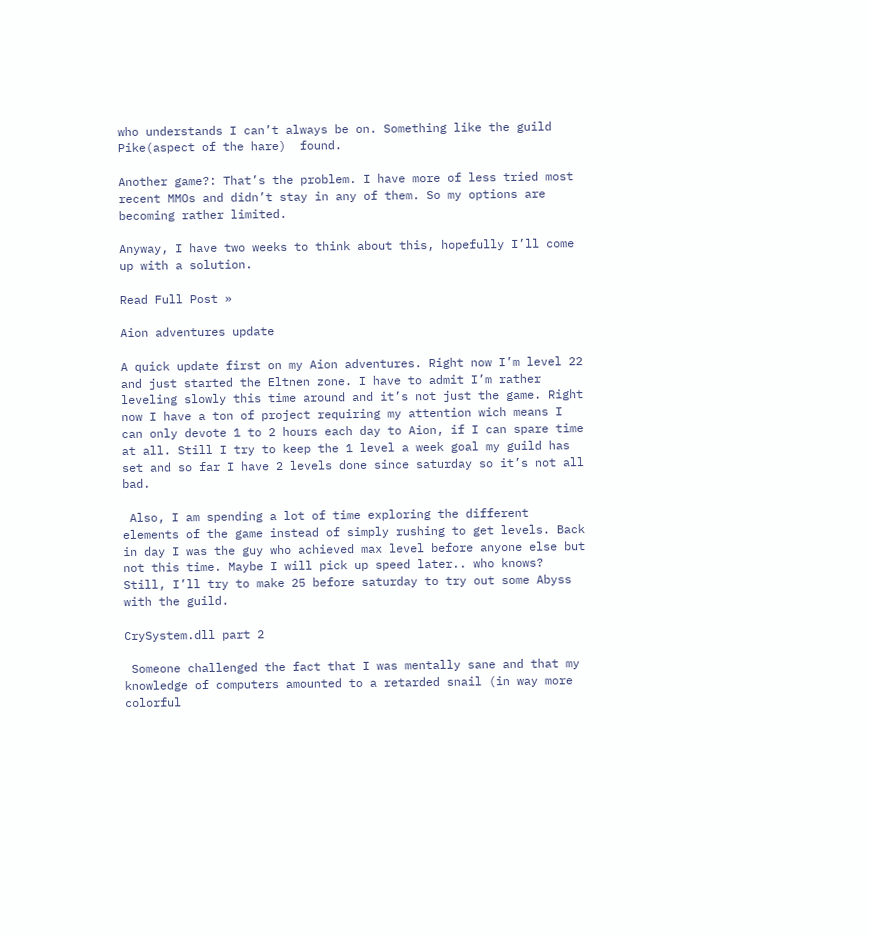who understands I can’t always be on. Something like the guild Pike(aspect of the hare)  found.

Another game?: That’s the problem. I have more of less tried most recent MMOs and didn’t stay in any of them. So my options are becoming rather limited.

Anyway, I have two weeks to think about this, hopefully I’ll come up with a solution.

Read Full Post »

Aion adventures update

A quick update first on my Aion adventures. Right now I’m level 22 and just started the Eltnen zone. I have to admit I’m rather leveling slowly this time around and it’s not just the game. Right now I have a ton of project requiring my attention wich means I can only devote 1 to 2 hours each day to Aion, if I can spare time at all. Still I try to keep the 1 level a week goal my guild has set and so far I have 2 levels done since saturday so it’s not all bad.

 Also, I am spending a lot of time exploring the different elements of the game instead of simply rushing to get levels. Back in day I was the guy who achieved max level before anyone else but not this time. Maybe I will pick up speed later.. who knows? Still, I’ll try to make 25 before saturday to try out some Abyss with the guild.

CrySystem.dll part 2

 Someone challenged the fact that I was mentally sane and that my knowledge of computers amounted to a retarded snail (in way more colorful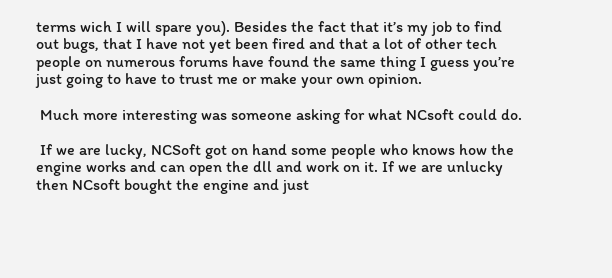terms wich I will spare you). Besides the fact that it’s my job to find out bugs, that I have not yet been fired and that a lot of other tech people on numerous forums have found the same thing I guess you’re just going to have to trust me or make your own opinion.

 Much more interesting was someone asking for what NCsoft could do.

 If we are lucky, NCSoft got on hand some people who knows how the engine works and can open the dll and work on it. If we are unlucky then NCsoft bought the engine and just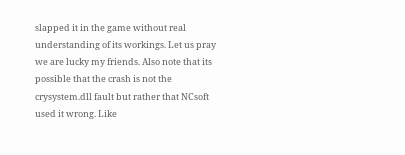slapped it in the game without real understanding of its workings. Let us pray we are lucky my friends. Also note that its possible that the crash is not the crysystem.dll fault but rather that NCsoft used it wrong. Like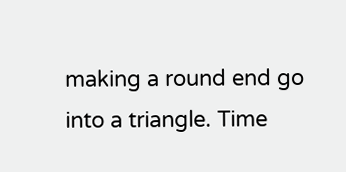making a round end go into a triangle. Time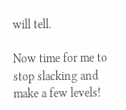will tell.

Now time for me to stop slacking and make a few levels!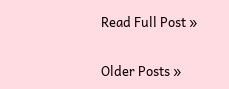Read Full Post »

Older Posts »